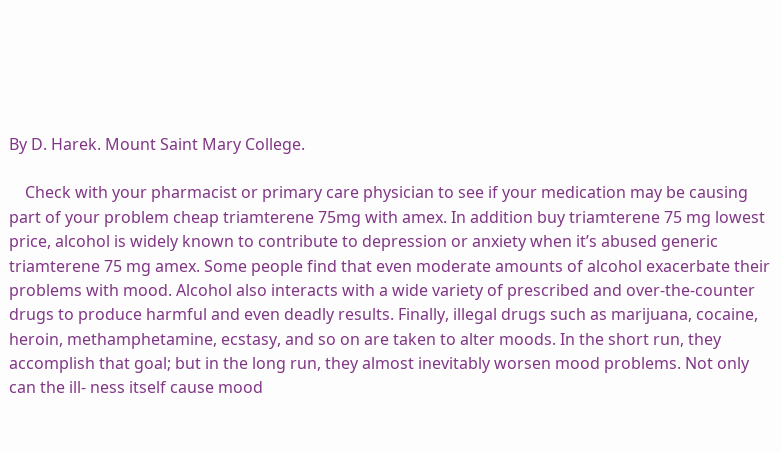By D. Harek. Mount Saint Mary College.

    Check with your pharmacist or primary care physician to see if your medication may be causing part of your problem cheap triamterene 75mg with amex. In addition buy triamterene 75 mg lowest price, alcohol is widely known to contribute to depression or anxiety when it’s abused generic triamterene 75 mg amex. Some people find that even moderate amounts of alcohol exacerbate their problems with mood. Alcohol also interacts with a wide variety of prescribed and over-the-counter drugs to produce harmful and even deadly results. Finally, illegal drugs such as marijuana, cocaine, heroin, methamphetamine, ecstasy, and so on are taken to alter moods. In the short run, they accomplish that goal; but in the long run, they almost inevitably worsen mood problems. Not only can the ill- ness itself cause mood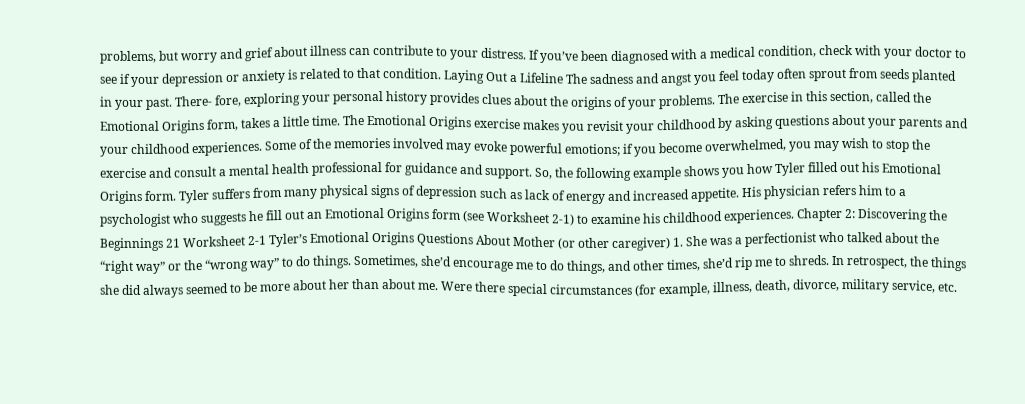problems, but worry and grief about illness can contribute to your distress. If you’ve been diagnosed with a medical condition, check with your doctor to see if your depression or anxiety is related to that condition. Laying Out a Lifeline The sadness and angst you feel today often sprout from seeds planted in your past. There- fore, exploring your personal history provides clues about the origins of your problems. The exercise in this section, called the Emotional Origins form, takes a little time. The Emotional Origins exercise makes you revisit your childhood by asking questions about your parents and your childhood experiences. Some of the memories involved may evoke powerful emotions; if you become overwhelmed, you may wish to stop the exercise and consult a mental health professional for guidance and support. So, the following example shows you how Tyler filled out his Emotional Origins form. Tyler suffers from many physical signs of depression such as lack of energy and increased appetite. His physician refers him to a psychologist who suggests he fill out an Emotional Origins form (see Worksheet 2-1) to examine his childhood experiences. Chapter 2: Discovering the Beginnings 21 Worksheet 2-1 Tyler’s Emotional Origins Questions About Mother (or other caregiver) 1. She was a perfectionist who talked about the “right way” or the “wrong way” to do things. Sometimes, she’d encourage me to do things, and other times, she’d rip me to shreds. In retrospect, the things she did always seemed to be more about her than about me. Were there special circumstances (for example, illness, death, divorce, military service, etc.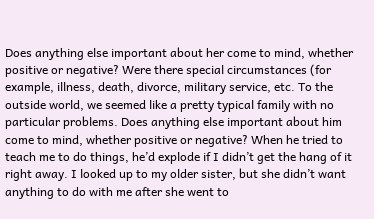Does anything else important about her come to mind, whether positive or negative? Were there special circumstances (for example, illness, death, divorce, military service, etc. To the outside world, we seemed like a pretty typical family with no particular problems. Does anything else important about him come to mind, whether positive or negative? When he tried to teach me to do things, he’d explode if I didn’t get the hang of it right away. I looked up to my older sister, but she didn’t want anything to do with me after she went to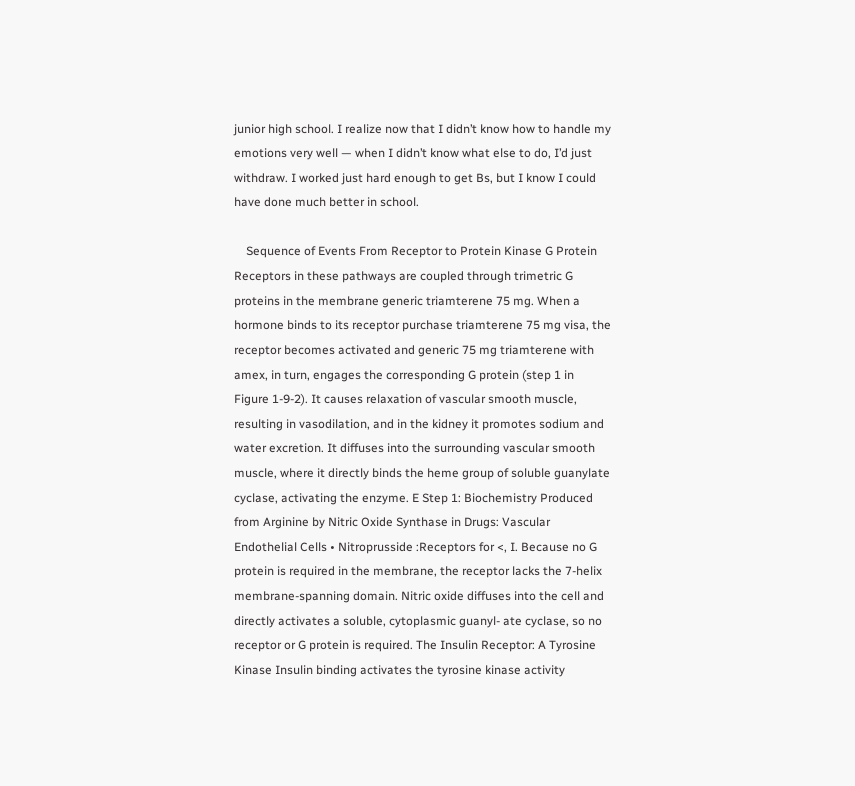junior high school. I realize now that I didn’t know how to handle my emotions very well — when I didn’t know what else to do, I’d just withdraw. I worked just hard enough to get Bs, but I know I could have done much better in school.

    Sequence of Events From Receptor to Protein Kinase G Protein Receptors in these pathways are coupled through trimetric G proteins in the membrane generic triamterene 75 mg. When a hormone binds to its receptor purchase triamterene 75 mg visa, the receptor becomes activated and generic 75 mg triamterene with amex, in turn, engages the corresponding G protein (step 1 in Figure 1-9-2). It causes relaxation of vascular smooth muscle, resulting in vasodilation, and in the kidney it promotes sodium and water excretion. It diffuses into the surrounding vascular smooth muscle, where it directly binds the heme group of soluble guanylate cyclase, activating the enzyme. E Step 1: Biochemistry Produced from Arginine by Nitric Oxide Synthase in Drugs: Vascular Endothelial Cells • Nitroprusside :Receptors for <, I. Because no G protein is required in the membrane, the receptor lacks the 7-helix membrane-spanning domain. Nitric oxide diffuses into the cell and directly activates a soluble, cytoplasmic guanyl- ate cyclase, so no receptor or G protein is required. The Insulin Receptor: A Tyrosine Kinase Insulin binding activates the tyrosine kinase activity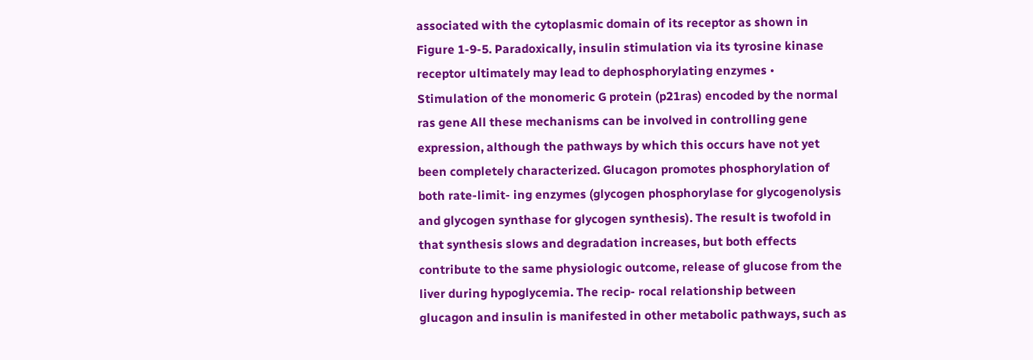associated with the cytoplasmic domain of its receptor as shown in Figure 1-9-5. Paradoxically, insulin stimulation via its tyrosine kinase receptor ultimately may lead to dephosphorylating enzymes • Stimulation of the monomeric G protein (p21ras) encoded by the normal ras gene All these mechanisms can be involved in controlling gene expression, although the pathways by which this occurs have not yet been completely characterized. Glucagon promotes phosphorylation of both rate-limit- ing enzymes (glycogen phosphorylase for glycogenolysis and glycogen synthase for glycogen synthesis). The result is twofold in that synthesis slows and degradation increases, but both effects contribute to the same physiologic outcome, release of glucose from the liver during hypoglycemia. The recip- rocal relationship between glucagon and insulin is manifested in other metabolic pathways, such as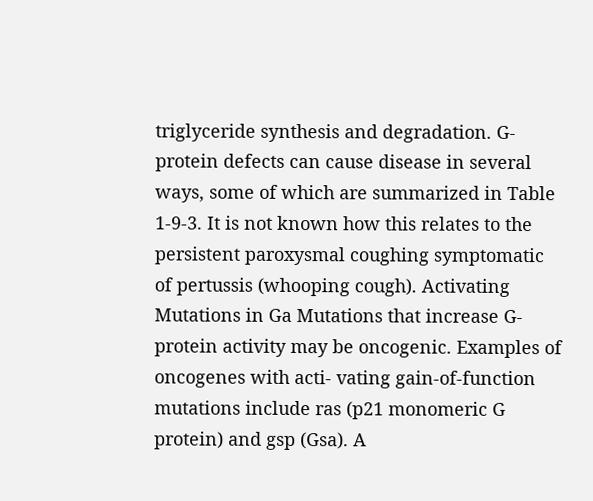triglyceride synthesis and degradation. G-protein defects can cause disease in several ways, some of which are summarized in Table 1-9-3. It is not known how this relates to the persistent paroxysmal coughing symptomatic of pertussis (whooping cough). Activating Mutations in Ga Mutations that increase G-protein activity may be oncogenic. Examples of oncogenes with acti- vating gain-of-function mutations include ras (p21 monomeric G protein) and gsp (Gsa). A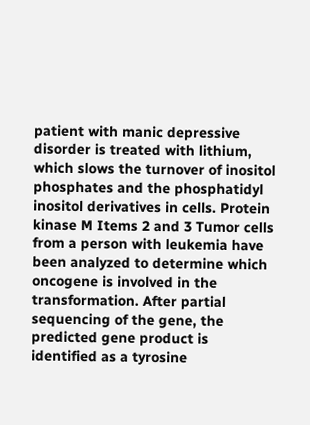patient with manic depressive disorder is treated with lithium, which slows the turnover of inositol phosphates and the phosphatidyl inositol derivatives in cells. Protein kinase M Items 2 and 3 Tumor cells from a person with leukemia have been analyzed to determine which oncogene is involved in the transformation. After partial sequencing of the gene, the predicted gene product is identified as a tyrosine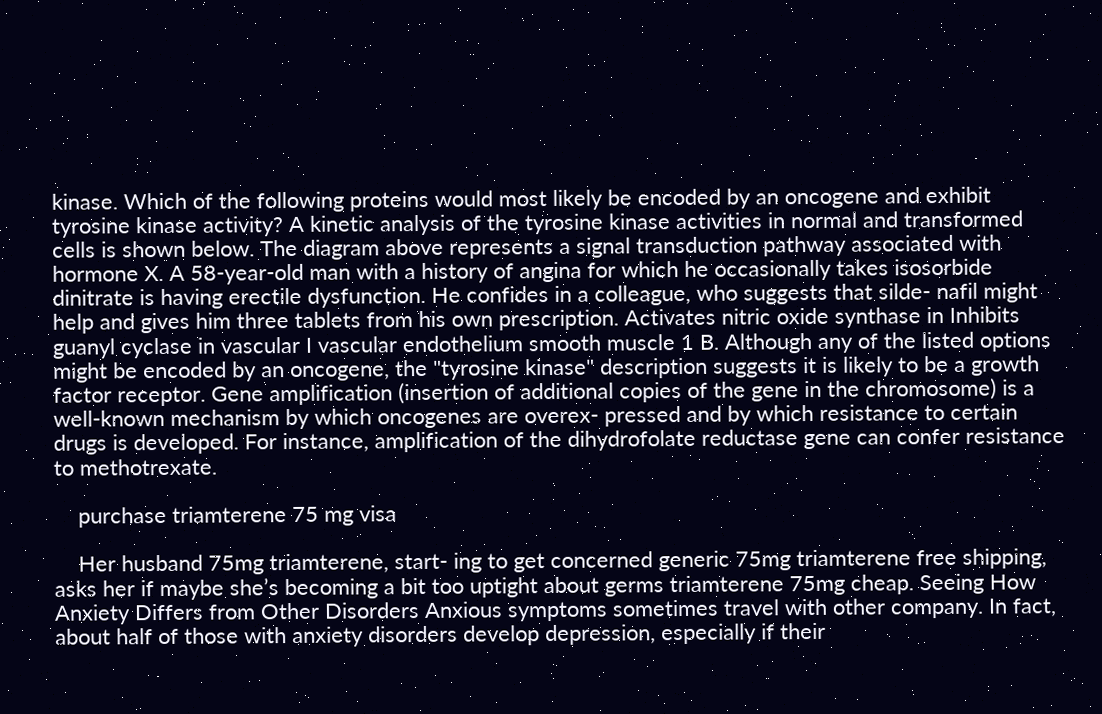kinase. Which of the following proteins would most likely be encoded by an oncogene and exhibit tyrosine kinase activity? A kinetic analysis of the tyrosine kinase activities in normal and transformed cells is shown below. The diagram above represents a signal transduction pathway associated with hormone X. A 58-year-old man with a history of angina for which he occasionally takes isosorbide dinitrate is having erectile dysfunction. He confides in a colleague, who suggests that silde- nafil might help and gives him three tablets from his own prescription. Activates nitric oxide synthase in Inhibits guanyl cyclase in vascular I vascular endothelium smooth muscle 1 B. Although any of the listed options might be encoded by an oncogene, the "tyrosine kinase" description suggests it is likely to be a growth factor receptor. Gene amplification (insertion of additional copies of the gene in the chromosome) is a well-known mechanism by which oncogenes are overex- pressed and by which resistance to certain drugs is developed. For instance, amplification of the dihydrofolate reductase gene can confer resistance to methotrexate.

    purchase triamterene 75 mg visa

    Her husband 75mg triamterene, start- ing to get concerned generic 75mg triamterene free shipping, asks her if maybe she’s becoming a bit too uptight about germs triamterene 75mg cheap. Seeing How Anxiety Differs from Other Disorders Anxious symptoms sometimes travel with other company. In fact, about half of those with anxiety disorders develop depression, especially if their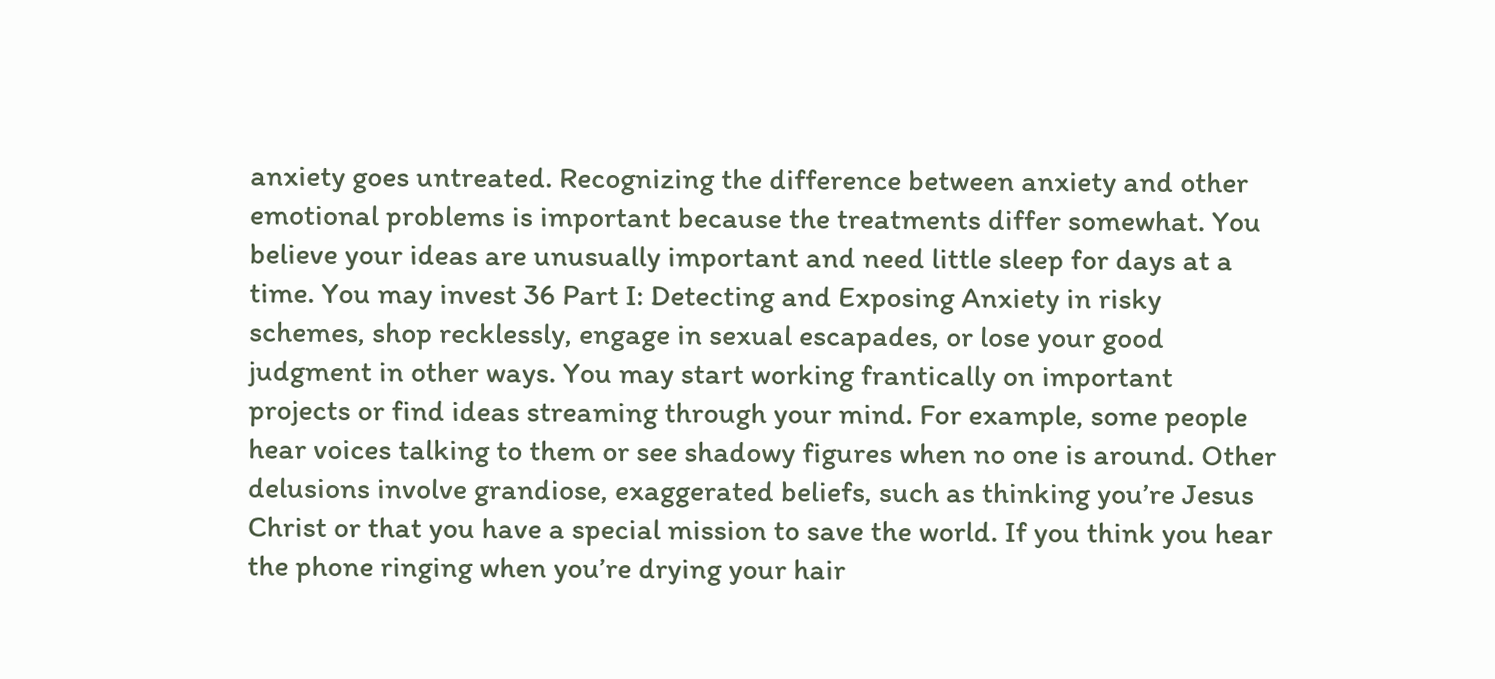anxiety goes untreated. Recognizing the difference between anxiety and other emotional problems is important because the treatments differ somewhat. You believe your ideas are unusually important and need little sleep for days at a time. You may invest 36 Part I: Detecting and Exposing Anxiety in risky schemes, shop recklessly, engage in sexual escapades, or lose your good judgment in other ways. You may start working frantically on important projects or find ideas streaming through your mind. For example, some people hear voices talking to them or see shadowy figures when no one is around. Other delusions involve grandiose, exaggerated beliefs, such as thinking you’re Jesus Christ or that you have a special mission to save the world. If you think you hear the phone ringing when you’re drying your hair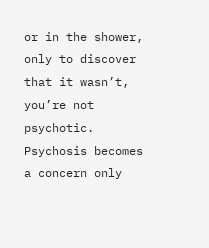or in the shower, only to discover that it wasn’t, you’re not psychotic. Psychosis becomes a concern only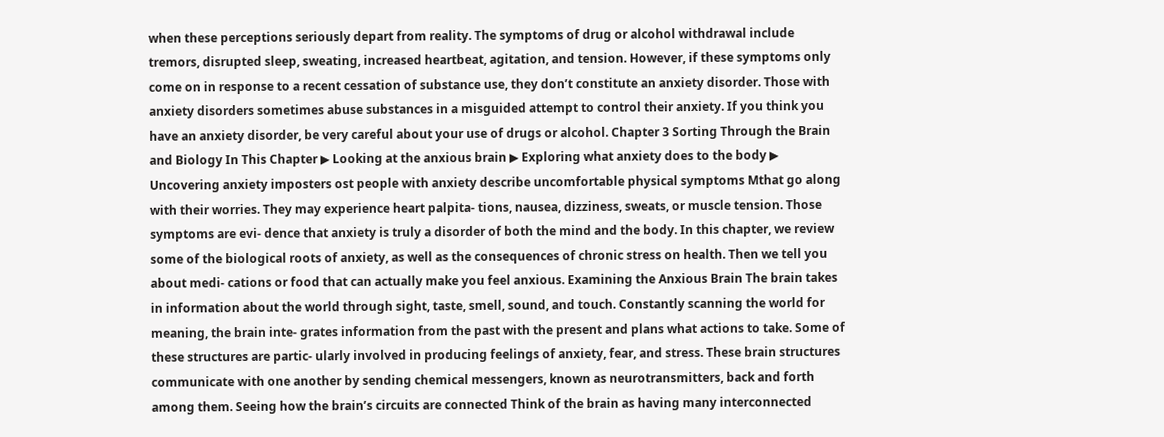when these perceptions seriously depart from reality. The symptoms of drug or alcohol withdrawal include tremors, disrupted sleep, sweating, increased heartbeat, agitation, and tension. However, if these symptoms only come on in response to a recent cessation of substance use, they don’t constitute an anxiety disorder. Those with anxiety disorders sometimes abuse substances in a misguided attempt to control their anxiety. If you think you have an anxiety disorder, be very careful about your use of drugs or alcohol. Chapter 3 Sorting Through the Brain and Biology In This Chapter ▶ Looking at the anxious brain ▶ Exploring what anxiety does to the body ▶ Uncovering anxiety imposters ost people with anxiety describe uncomfortable physical symptoms Mthat go along with their worries. They may experience heart palpita- tions, nausea, dizziness, sweats, or muscle tension. Those symptoms are evi- dence that anxiety is truly a disorder of both the mind and the body. In this chapter, we review some of the biological roots of anxiety, as well as the consequences of chronic stress on health. Then we tell you about medi- cations or food that can actually make you feel anxious. Examining the Anxious Brain The brain takes in information about the world through sight, taste, smell, sound, and touch. Constantly scanning the world for meaning, the brain inte- grates information from the past with the present and plans what actions to take. Some of these structures are partic- ularly involved in producing feelings of anxiety, fear, and stress. These brain structures communicate with one another by sending chemical messengers, known as neurotransmitters, back and forth among them. Seeing how the brain’s circuits are connected Think of the brain as having many interconnected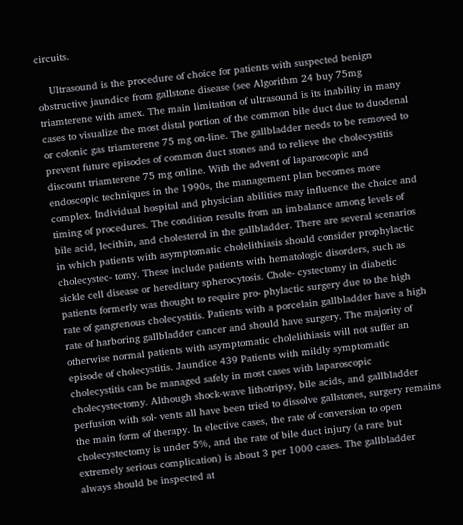circuits.

    Ultrasound is the procedure of choice for patients with suspected benign obstructive jaundice from gallstone disease (see Algorithm 24 buy 75mg triamterene with amex. The main limitation of ultrasound is its inability in many cases to visualize the most distal portion of the common bile duct due to duodenal or colonic gas triamterene 75 mg on-line. The gallbladder needs to be removed to prevent future episodes of common duct stones and to relieve the cholecystitis discount triamterene 75 mg online. With the advent of laparoscopic and endoscopic techniques in the 1990s, the management plan becomes more complex. Individual hospital and physician abilities may influence the choice and timing of procedures. The condition results from an imbalance among levels of bile acid, lecithin, and cholesterol in the gallbladder. There are several scenarios in which patients with asymptomatic cholelithiasis should consider prophylactic cholecystec- tomy. These include patients with hematologic disorders, such as sickle cell disease or hereditary spherocytosis. Chole- cystectomy in diabetic patients formerly was thought to require pro- phylactic surgery due to the high rate of gangrenous cholecystitis. Patients with a porcelain gallbladder have a high rate of harboring gallbladder cancer and should have surgery. The majority of otherwise normal patients with asymptomatic cholelithiasis will not suffer an episode of cholecystitis. Jaundice 439 Patients with mildly symptomatic cholecystitis can be managed safely in most cases with laparoscopic cholecystectomy. Although shock-wave lithotripsy, bile acids, and gallbladder perfusion with sol- vents all have been tried to dissolve gallstones, surgery remains the main form of therapy. In elective cases, the rate of conversion to open cholecystectomy is under 5%, and the rate of bile duct injury (a rare but extremely serious complication) is about 3 per 1000 cases. The gallbladder always should be inspected at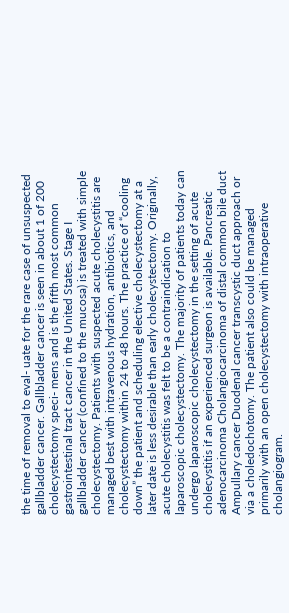the time of removal to eval- uate for the rare case of unsuspected gallbladder cancer. Gallbladder cancer is seen in about 1 of 200 cholecystectomy speci- mens and is the fifth most common gastrointestinal tract cancer in the United States. Stage I gallbladder cancer (confined to the mucosa) is treated with simple cholecystectomy. Patients with suspected acute cholecystitis are managed best with intravenous hydration, antibiotics, and cholecystectomy within 24 to 48 hours. The practice of “cooling down” the patient and scheduling elective cholecystectomy at a later date is less desirable than early cholecystectomy. Originally, acute cholecystitis was felt to be a contraindication to laparoscopic cholecystectomy. The majority of patients today can undergo laparoscopic cholecystectomy in the setting of acute cholecystitis if an experienced surgeon is available. Pancreatic adenocarcinoma Cholangiocarcinoma of distal common bile duct Ampullary cancer Duodenal cancer transcystic duct approach or via a choledochotomy. The patient also could be managed primarily with an open cholecystectomy with intraoperative cholangiogram.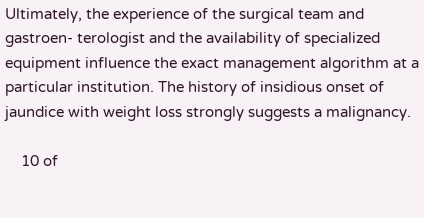Ultimately, the experience of the surgical team and gastroen- terologist and the availability of specialized equipment influence the exact management algorithm at a particular institution. The history of insidious onset of jaundice with weight loss strongly suggests a malignancy.

    10 of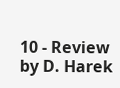10 - Review by D. Harek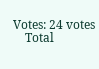Votes: 24 votes
    Total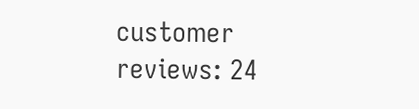customer reviews: 24